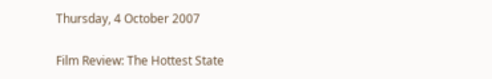Thursday, 4 October 2007

Film Review: The Hottest State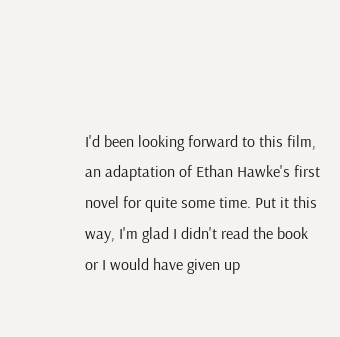I'd been looking forward to this film, an adaptation of Ethan Hawke's first novel for quite some time. Put it this way, I'm glad I didn't read the book or I would have given up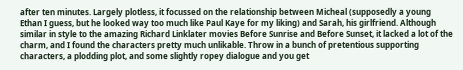after ten minutes. Largely plotless, it focussed on the relationship between Micheal (supposedly a young Ethan I guess, but he looked way too much like Paul Kaye for my liking) and Sarah, his girlfriend. Although similar in style to the amazing Richard Linklater movies Before Sunrise and Before Sunset, it lacked a lot of the charm, and I found the characters pretty much unlikable. Throw in a bunch of pretentious supporting characters, a plodding plot, and some slightly ropey dialogue and you get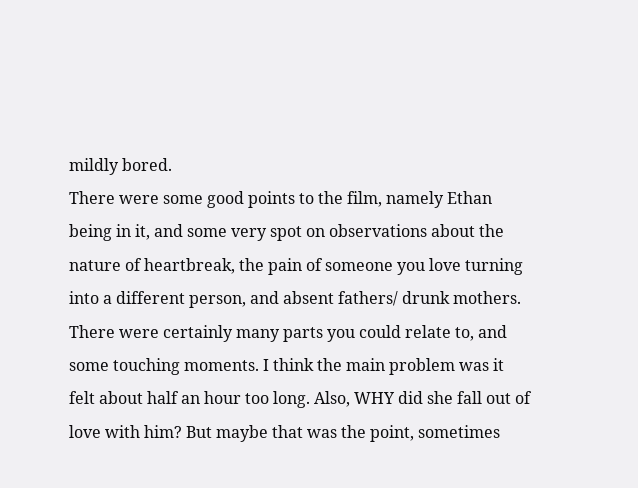mildly bored.
There were some good points to the film, namely Ethan being in it, and some very spot on observations about the nature of heartbreak, the pain of someone you love turning into a different person, and absent fathers/ drunk mothers. There were certainly many parts you could relate to, and some touching moments. I think the main problem was it felt about half an hour too long. Also, WHY did she fall out of love with him? But maybe that was the point, sometimes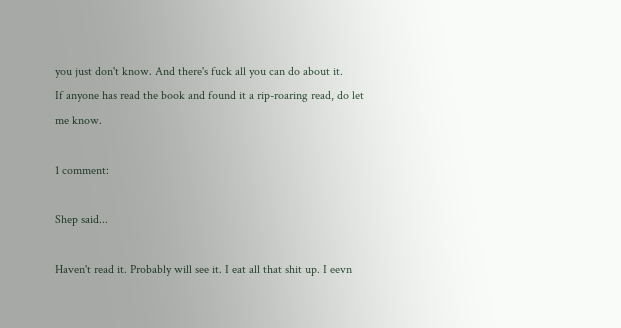you just don't know. And there's fuck all you can do about it.
If anyone has read the book and found it a rip-roaring read, do let me know.

1 comment:

Shep said...

Haven't read it. Probably will see it. I eat all that shit up. I eevn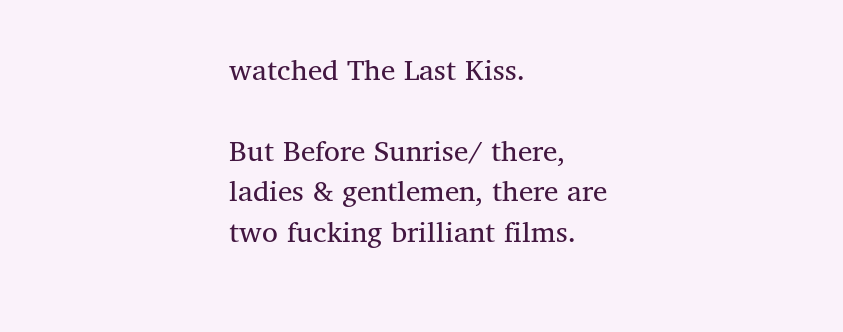watched The Last Kiss.

But Before Sunrise/ there, ladies & gentlemen, there are two fucking brilliant films.